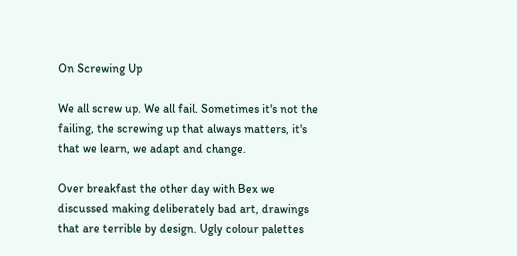On Screwing Up

We all screw up. We all fail. Sometimes it's not the failing, the screwing up that always matters, it's that we learn, we adapt and change.

Over breakfast the other day with Bex we discussed making deliberately bad art, drawings that are terrible by design. Ugly colour palettes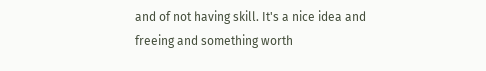and of not having skill. It's a nice idea and freeing and something worth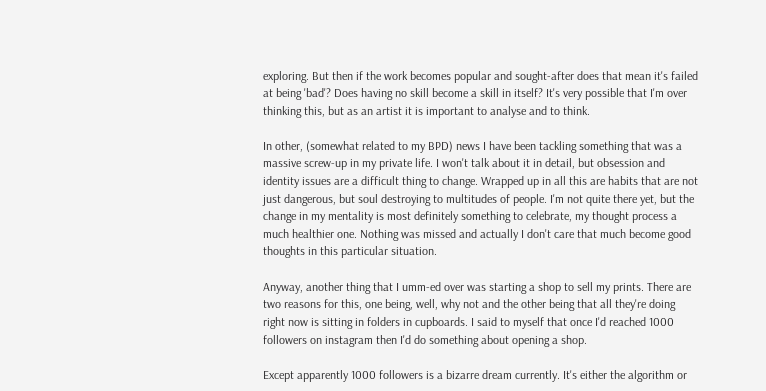exploring. But then if the work becomes popular and sought-after does that mean it's failed at being 'bad'? Does having no skill become a skill in itself? It's very possible that I'm over thinking this, but as an artist it is important to analyse and to think.

In other, (somewhat related to my BPD) news I have been tackling something that was a massive screw-up in my private life. I won't talk about it in detail, but obsession and identity issues are a difficult thing to change. Wrapped up in all this are habits that are not just dangerous, but soul destroying to multitudes of people. I'm not quite there yet, but the change in my mentality is most definitely something to celebrate, my thought process a much healthier one. Nothing was missed and actually I don't care that much become good thoughts in this particular situation.

Anyway, another thing that I umm-ed over was starting a shop to sell my prints. There are two reasons for this, one being, well, why not and the other being that all they're doing right now is sitting in folders in cupboards. I said to myself that once I'd reached 1000 followers on instagram then I'd do something about opening a shop.

Except apparently 1000 followers is a bizarre dream currently. It's either the algorithm or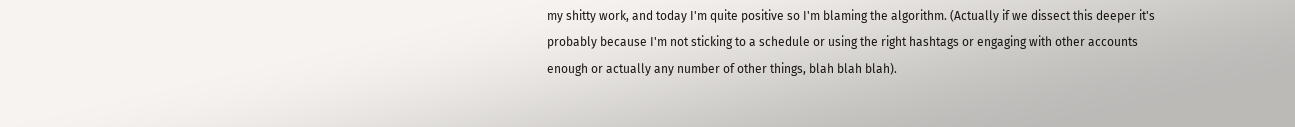my shitty work, and today I'm quite positive so I'm blaming the algorithm. (Actually if we dissect this deeper it's probably because I'm not sticking to a schedule or using the right hashtags or engaging with other accounts enough or actually any number of other things, blah blah blah).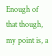Enough of that though, my point is, a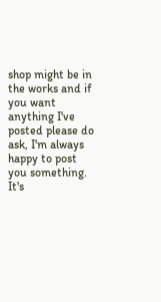shop might be in the works and if you want anything I've posted please do ask, I'm always happy to post you something. It's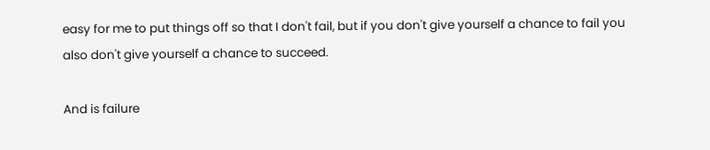easy for me to put things off so that I don't fail, but if you don't give yourself a chance to fail you also don't give yourself a chance to succeed.

And is failure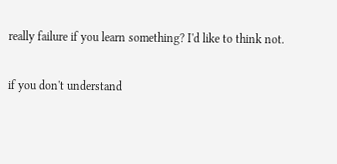really failure if you learn something? I'd like to think not.

if you don't understand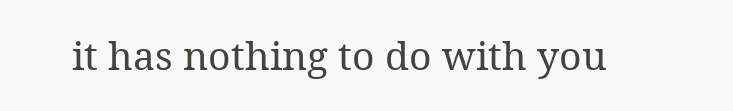it has nothing to do with you